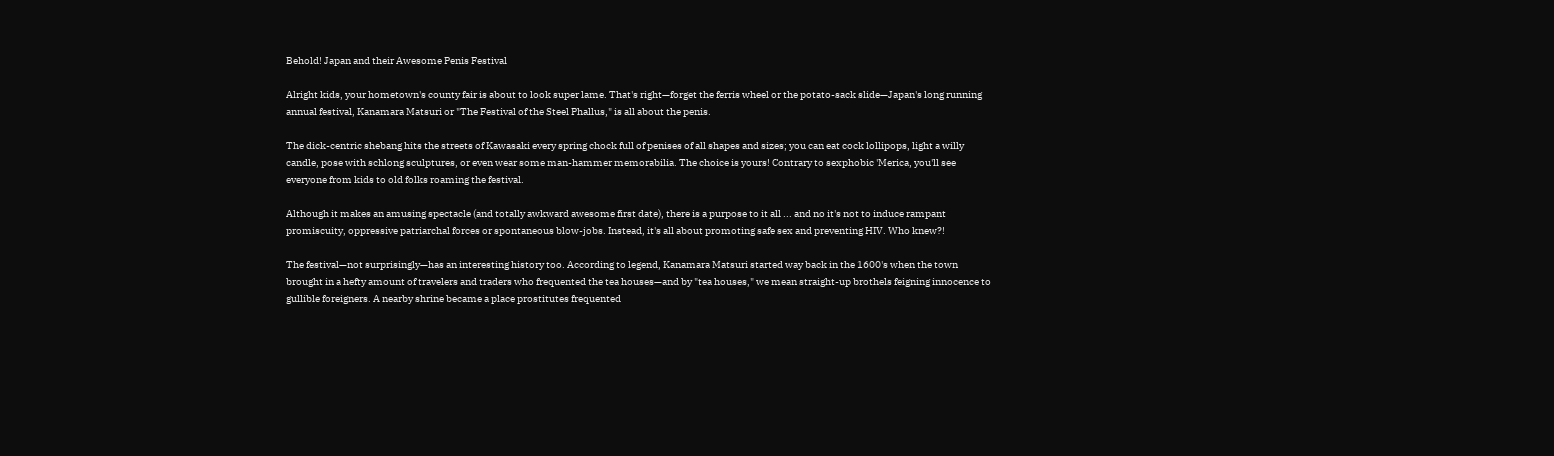Behold! Japan and their Awesome Penis Festival

Alright kids, your hometown's county fair is about to look super lame. That's right—forget the ferris wheel or the potato-sack slide—Japan's long running annual festival, Kanamara Matsuri or "The Festival of the Steel Phallus," is all about the penis.

The dick-centric shebang hits the streets of Kawasaki every spring chock full of penises of all shapes and sizes; you can eat cock lollipops, light a willy candle, pose with schlong sculptures, or even wear some man-hammer memorabilia. The choice is yours! Contrary to sexphobic 'Merica, you'll see everyone from kids to old folks roaming the festival.

Although it makes an amusing spectacle (and totally awkward awesome first date), there is a purpose to it all ... and no it's not to induce rampant promiscuity, oppressive patriarchal forces or spontaneous blow-jobs. Instead, it's all about promoting safe sex and preventing HIV. Who knew?!

The festival—not surprisingly—has an interesting history too. According to legend, Kanamara Matsuri started way back in the 1600's when the town brought in a hefty amount of travelers and traders who frequented the tea houses—and by "tea houses," we mean straight-up brothels feigning innocence to gullible foreigners. A nearby shrine became a place prostitutes frequented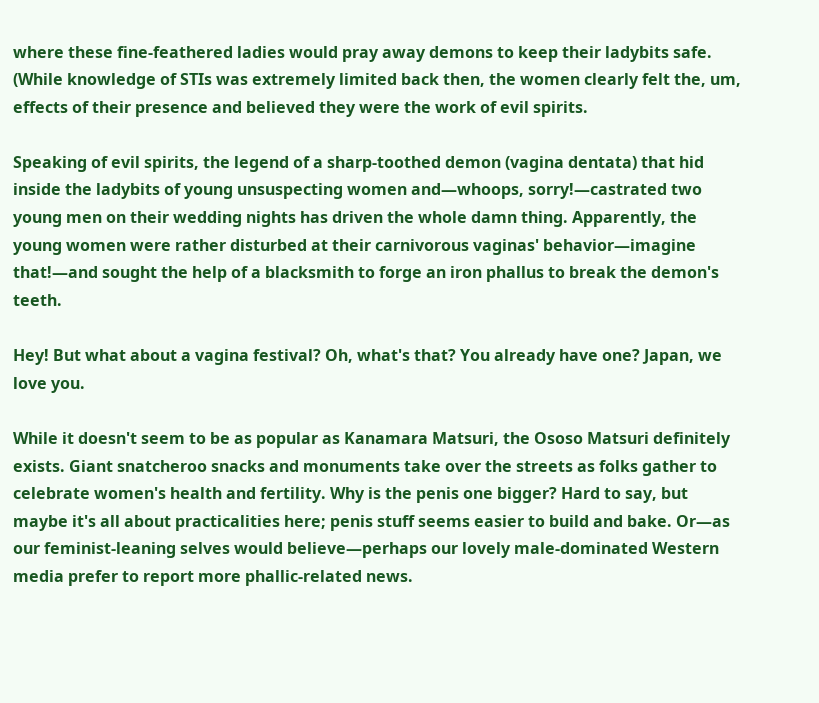where these fine-feathered ladies would pray away demons to keep their ladybits safe. (While knowledge of STIs was extremely limited back then, the women clearly felt the, um, effects of their presence and believed they were the work of evil spirits.

Speaking of evil spirits, the legend of a sharp-toothed demon (vagina dentata) that hid inside the ladybits of young unsuspecting women and—whoops, sorry!—castrated two young men on their wedding nights has driven the whole damn thing. Apparently, the young women were rather disturbed at their carnivorous vaginas' behavior—imagine that!—and sought the help of a blacksmith to forge an iron phallus to break the demon's teeth.

Hey! But what about a vagina festival? Oh, what's that? You already have one? Japan, we love you.

While it doesn't seem to be as popular as Kanamara Matsuri, the Ososo Matsuri definitely exists. Giant snatcheroo snacks and monuments take over the streets as folks gather to celebrate women's health and fertility. Why is the penis one bigger? Hard to say, but maybe it's all about practicalities here; penis stuff seems easier to build and bake. Or—as our feminist-leaning selves would believe—perhaps our lovely male-dominated Western media prefer to report more phallic-related news.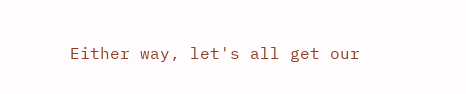Either way, let's all get our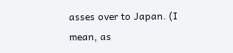asses over to Japan. (I mean, as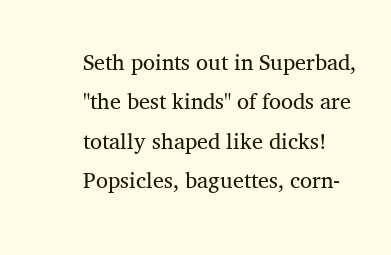Seth points out in Superbad, "the best kinds" of foods are totally shaped like dicks! Popsicles, baguettes, corn-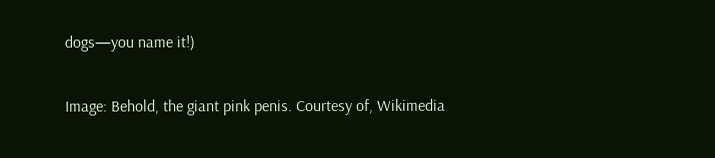dogs—you name it!)

Image: Behold, the giant pink penis. Courtesy of, Wikimedia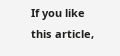If you like this article,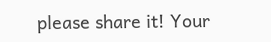please share it! Your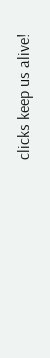clicks keep us alive!